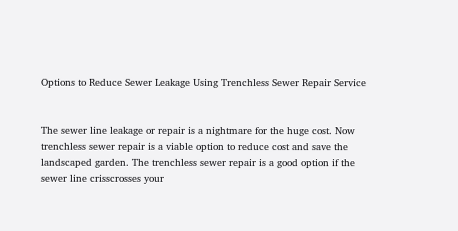Options to Reduce Sewer Leakage Using Trenchless Sewer Repair Service


The sewer line leakage or repair is a nightmare for the huge cost. Now trenchless sewer repair is a viable option to reduce cost and save the landscaped garden. The trenchless sewer repair is a good option if the sewer line crisscrosses your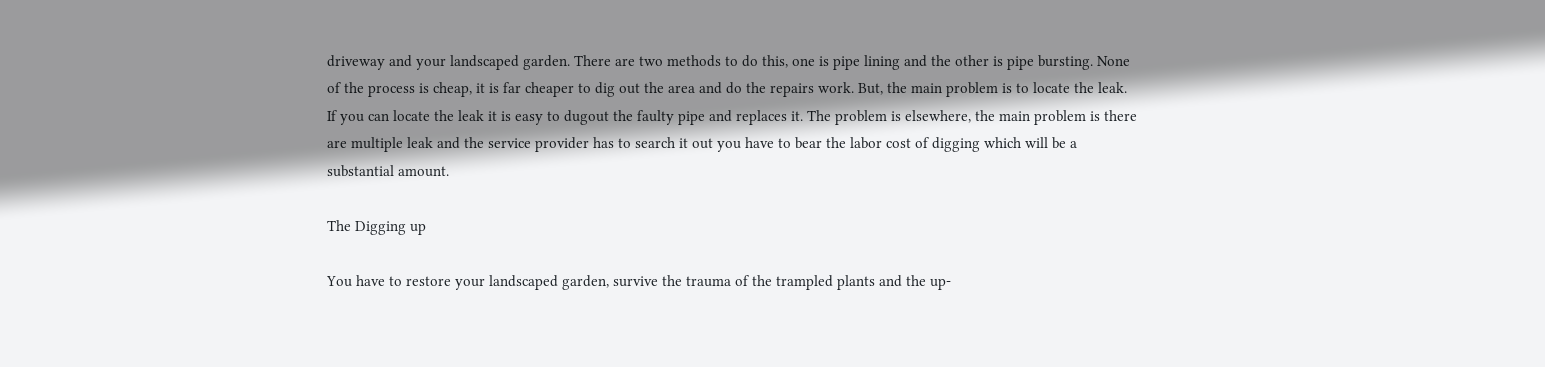driveway and your landscaped garden. There are two methods to do this, one is pipe lining and the other is pipe bursting. None of the process is cheap, it is far cheaper to dig out the area and do the repairs work. But, the main problem is to locate the leak. If you can locate the leak it is easy to dugout the faulty pipe and replaces it. The problem is elsewhere, the main problem is there are multiple leak and the service provider has to search it out you have to bear the labor cost of digging which will be a substantial amount.

The Digging up

You have to restore your landscaped garden, survive the trauma of the trampled plants and the up-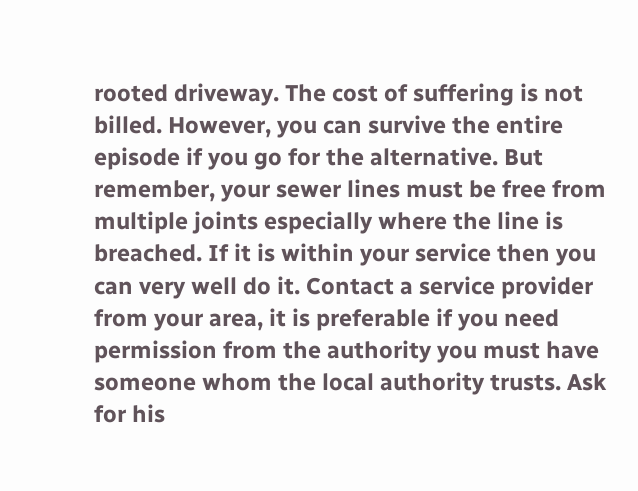rooted driveway. The cost of suffering is not billed. However, you can survive the entire episode if you go for the alternative. But remember, your sewer lines must be free from multiple joints especially where the line is breached. If it is within your service then you can very well do it. Contact a service provider from your area, it is preferable if you need permission from the authority you must have someone whom the local authority trusts. Ask for his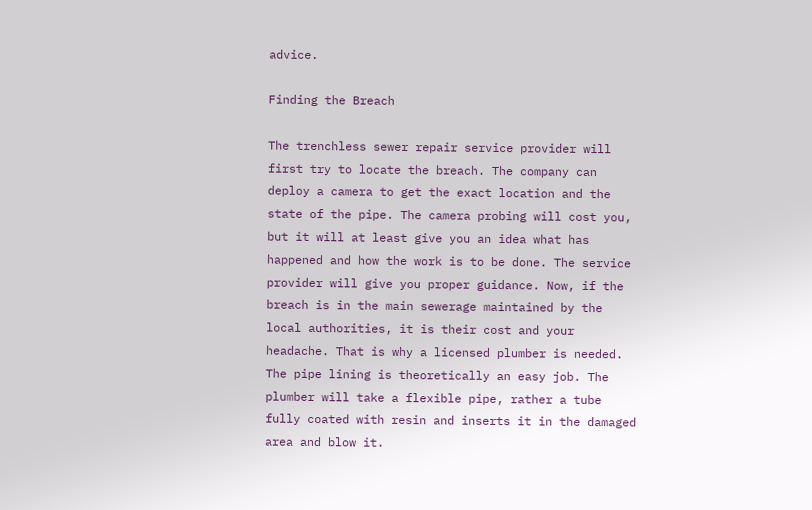advice.

Finding the Breach

The trenchless sewer repair service provider will first try to locate the breach. The company can deploy a camera to get the exact location and the state of the pipe. The camera probing will cost you, but it will at least give you an idea what has happened and how the work is to be done. The service provider will give you proper guidance. Now, if the breach is in the main sewerage maintained by the local authorities, it is their cost and your headache. That is why a licensed plumber is needed. The pipe lining is theoretically an easy job. The plumber will take a flexible pipe, rather a tube fully coated with resin and inserts it in the damaged area and blow it.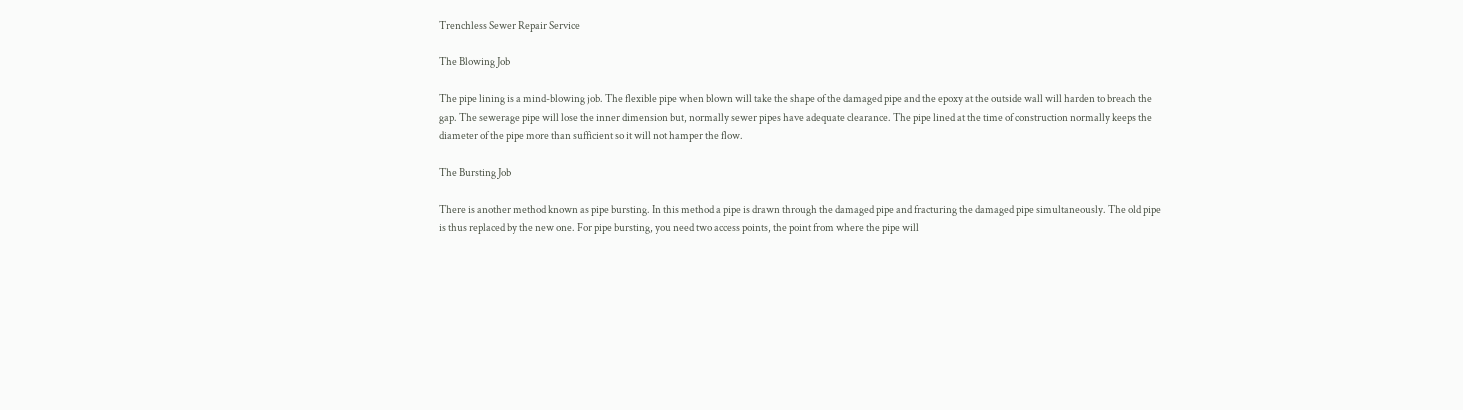Trenchless Sewer Repair Service

The Blowing Job

The pipe lining is a mind-blowing job. The flexible pipe when blown will take the shape of the damaged pipe and the epoxy at the outside wall will harden to breach the gap. The sewerage pipe will lose the inner dimension but, normally sewer pipes have adequate clearance. The pipe lined at the time of construction normally keeps the diameter of the pipe more than sufficient so it will not hamper the flow.

The Bursting Job

There is another method known as pipe bursting. In this method a pipe is drawn through the damaged pipe and fracturing the damaged pipe simultaneously. The old pipe is thus replaced by the new one. For pipe bursting, you need two access points, the point from where the pipe will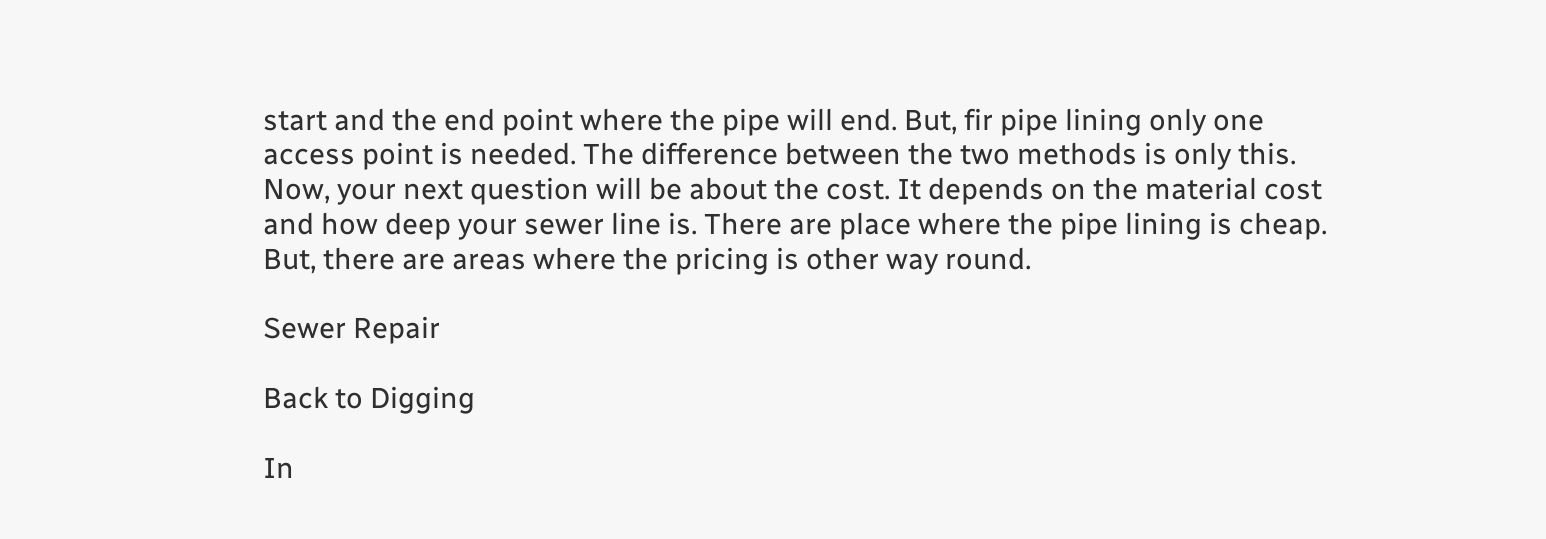start and the end point where the pipe will end. But, fir pipe lining only one access point is needed. The difference between the two methods is only this. Now, your next question will be about the cost. It depends on the material cost and how deep your sewer line is. There are place where the pipe lining is cheap. But, there are areas where the pricing is other way round.

Sewer Repair

Back to Digging

In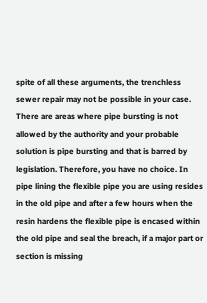spite of all these arguments, the trenchless sewer repair may not be possible in your case. There are areas where pipe bursting is not allowed by the authority and your probable solution is pipe bursting and that is barred by legislation. Therefore, you have no choice. In pipe lining the flexible pipe you are using resides in the old pipe and after a few hours when the resin hardens the flexible pipe is encased within the old pipe and seal the breach, if a major part or section is missing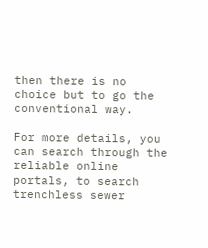then there is no choice but to go the conventional way.

For more details, you can search through the reliable online portals, to search trenchless sewer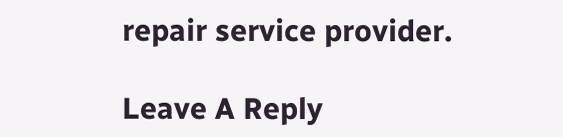repair service provider.

Leave A Reply